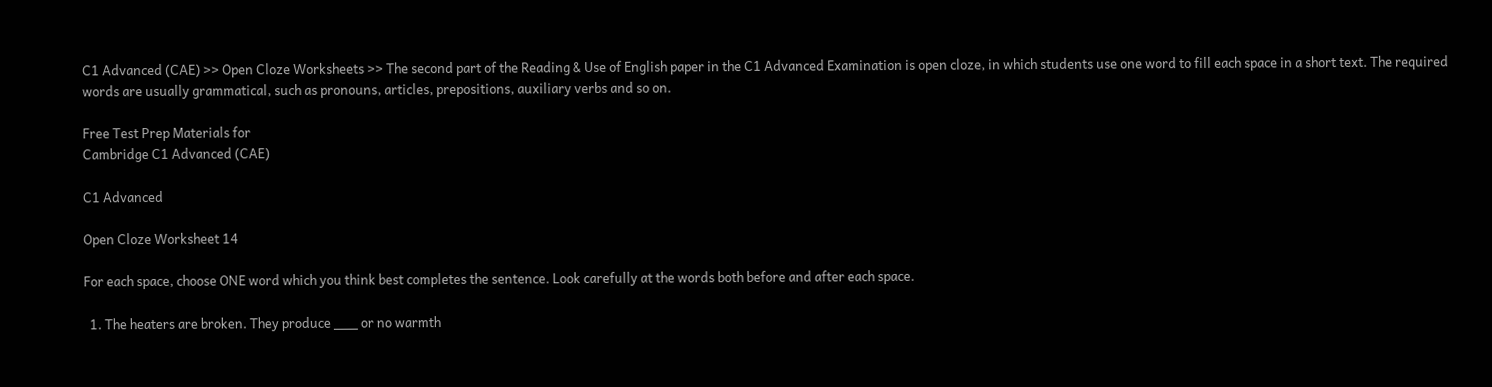C1 Advanced (CAE) >> Open Cloze Worksheets >> The second part of the Reading & Use of English paper in the C1 Advanced Examination is open cloze, in which students use one word to fill each space in a short text. The required words are usually grammatical, such as pronouns, articles, prepositions, auxiliary verbs and so on.

Free Test Prep Materials for
Cambridge C1 Advanced (CAE)

C1 Advanced

Open Cloze Worksheet 14

For each space, choose ONE word which you think best completes the sentence. Look carefully at the words both before and after each space.

  1. The heaters are broken. They produce ___ or no warmth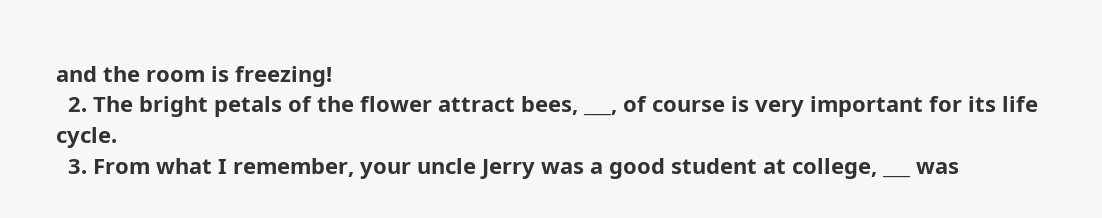and the room is freezing!
  2. The bright petals of the flower attract bees, ___, of course is very important for its life cycle.
  3. From what I remember, your uncle Jerry was a good student at college, ___ was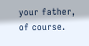your father, of course.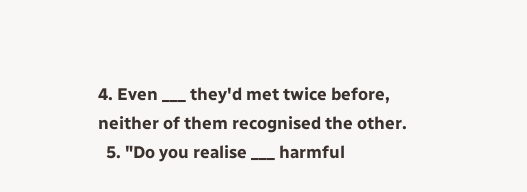4. Even ___ they'd met twice before, neither of them recognised the other.
  5. "Do you realise ___ harmful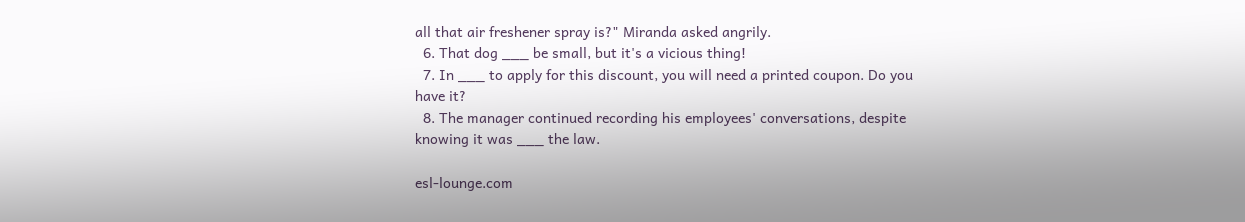all that air freshener spray is?" Miranda asked angrily.
  6. That dog ___ be small, but it's a vicious thing!
  7. In ___ to apply for this discount, you will need a printed coupon. Do you have it?
  8. The manager continued recording his employees' conversations, despite knowing it was ___ the law.

esl-lounge.com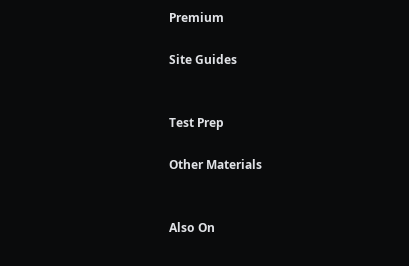Premium

Site Guides


Test Prep

Other Materials


Also On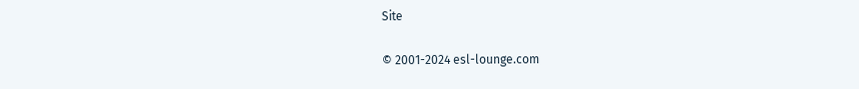Site

© 2001-2024 esl-lounge.com